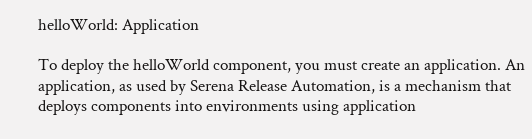helloWorld: Application

To deploy the helloWorld component, you must create an application. An application, as used by Serena Release Automation, is a mechanism that deploys components into environments using application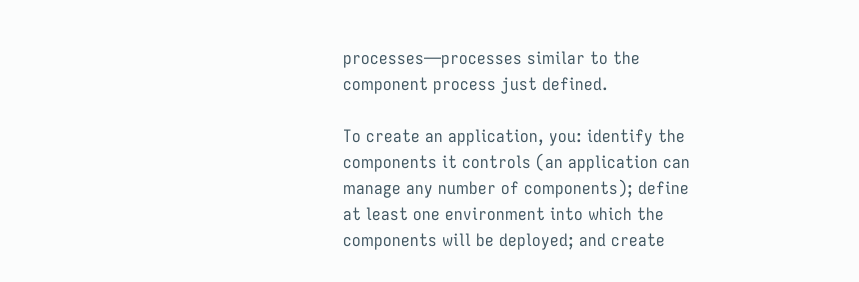processes—processes similar to the component process just defined.

To create an application, you: identify the components it controls (an application can manage any number of components); define at least one environment into which the components will be deployed; and create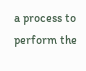a process to perform the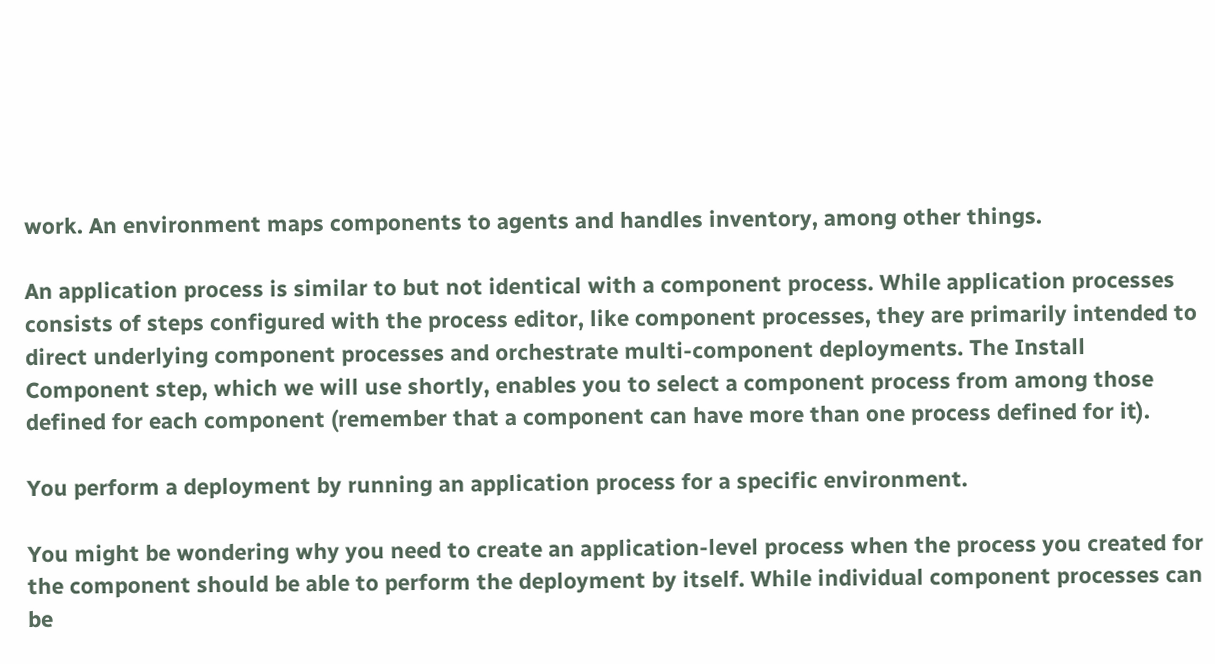work. An environment maps components to agents and handles inventory, among other things.

An application process is similar to but not identical with a component process. While application processes consists of steps configured with the process editor, like component processes, they are primarily intended to direct underlying component processes and orchestrate multi-component deployments. The Install Component step, which we will use shortly, enables you to select a component process from among those defined for each component (remember that a component can have more than one process defined for it).

You perform a deployment by running an application process for a specific environment.

You might be wondering why you need to create an application-level process when the process you created for the component should be able to perform the deployment by itself. While individual component processes can be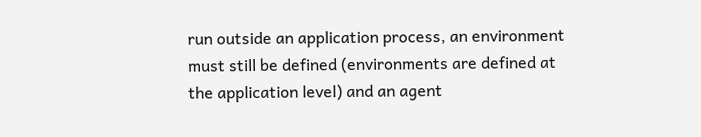run outside an application process, an environment must still be defined (environments are defined at the application level) and an agent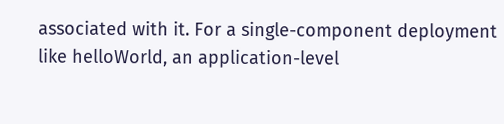associated with it. For a single-component deployment like helloWorld, an application-level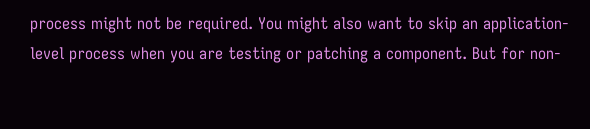process might not be required. You might also want to skip an application-level process when you are testing or patching a component. But for non-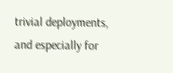trivial deployments, and especially for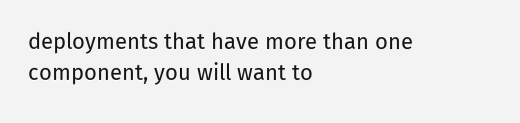deployments that have more than one component, you will want to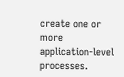create one or more application-level processes.